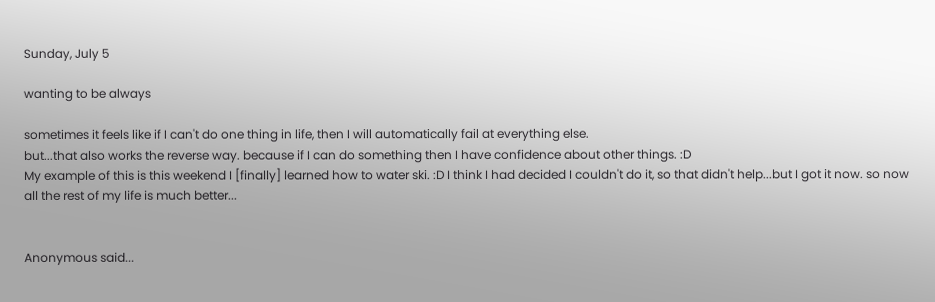Sunday, July 5

wanting to be always

sometimes it feels like if I can't do one thing in life, then I will automatically fail at everything else.
but...that also works the reverse way. because if I can do something then I have confidence about other things. :D
My example of this is this weekend I [finally] learned how to water ski. :D I think I had decided I couldn't do it, so that didn't help...but I got it now. so now all the rest of my life is much better...


Anonymous said...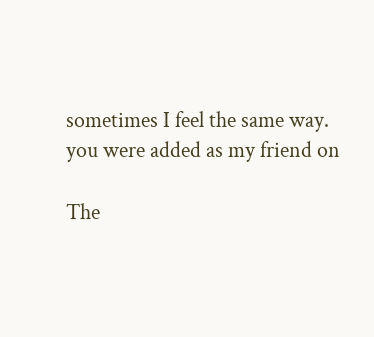sometimes I feel the same way.
you were added as my friend on

The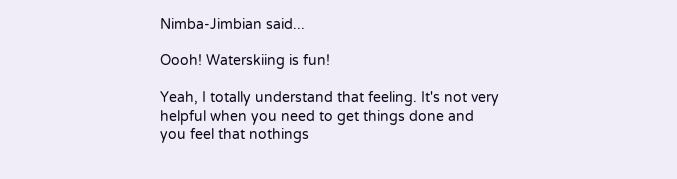Nimba-Jimbian said...

Oooh! Waterskiing is fun!

Yeah, I totally understand that feeling. It's not very helpful when you need to get things done and you feel that nothings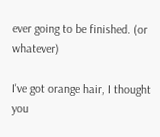ever going to be finished. (or whatever)

I've got orange hair, I thought you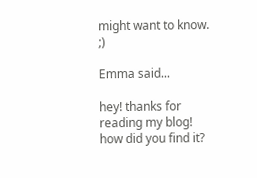might want to know. ;)

Emma said...

hey! thanks for reading my blog! how did you find it?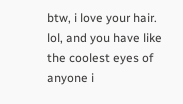btw, i love your hair. lol, and you have like the coolest eyes of anyone i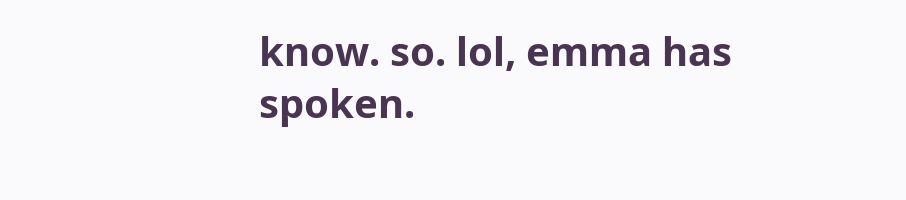know. so. lol, emma has spoken.